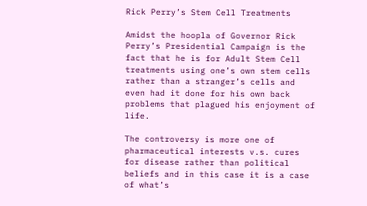Rick Perry’s Stem Cell Treatments

Amidst the hoopla of Governor Rick Perry’s Presidential Campaign is the fact that he is for Adult Stem Cell treatments using one’s own stem cells rather than a stranger’s cells and even had it done for his own back problems that plagued his enjoyment of life.

The controversy is more one of pharmaceutical interests v.s. cures for disease rather than political beliefs and in this case it is a case of what’s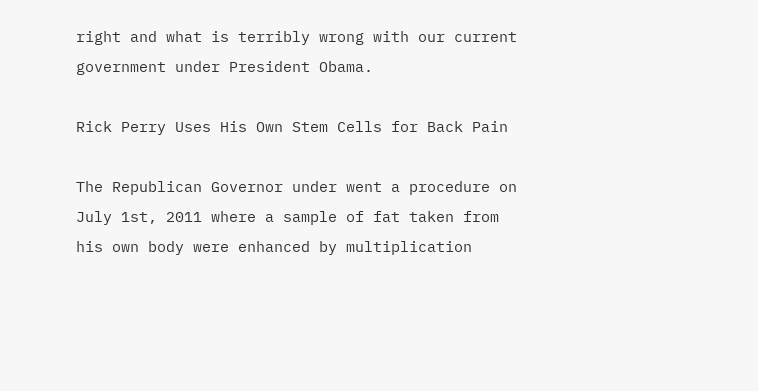right and what is terribly wrong with our current government under President Obama.

Rick Perry Uses His Own Stem Cells for Back Pain

The Republican Governor under went a procedure on July 1st, 2011 where a sample of fat taken from his own body were enhanced by multiplication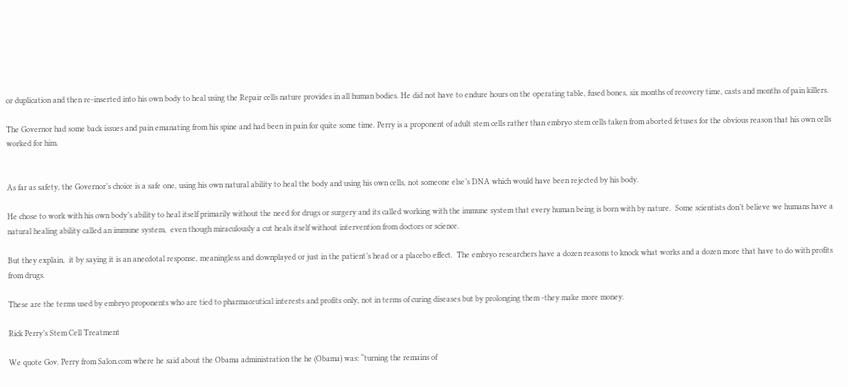or duplication and then re-inserted into his own body to heal using the Repair cells nature provides in all human bodies. He did not have to endure hours on the operating table, fused bones, six months of recovery time, casts and months of pain killers.

The Governor had some back issues and pain emanating from his spine and had been in pain for quite some time. Perry is a proponent of adult stem cells rather than embryo stem cells taken from aborted fetuses for the obvious reason that his own cells worked for him.


As far as safety, the Governor’s choice is a safe one, using his own natural ability to heal the body and using his own cells, not someone else’s DNA which would have been rejected by his body.

He chose to work with his own body’s ability to heal itself primarily without the need for drugs or surgery and its called working with the immune system that every human being is born with by nature.  Some scientists don’t believe we humans have a natural healing ability called an immune system,  even though miraculously a cut heals itself without intervention from doctors or science.

But they explain,  it by saying it is an anecdotal response, meaningless and downplayed or just in the patient’s head or a placebo effect.  The embryo researchers have a dozen reasons to knock what works and a dozen more that have to do with profits from drugs.

These are the terms used by embryo proponents who are tied to pharmaceutical interests and profits only, not in terms of curing diseases but by prolonging them -they make more money.

Rick Perry’s Stem Cell Treatment

We quote Gov. Perry from Salon.com where he said about the Obama administration the he (Obama) was: “turning the remains of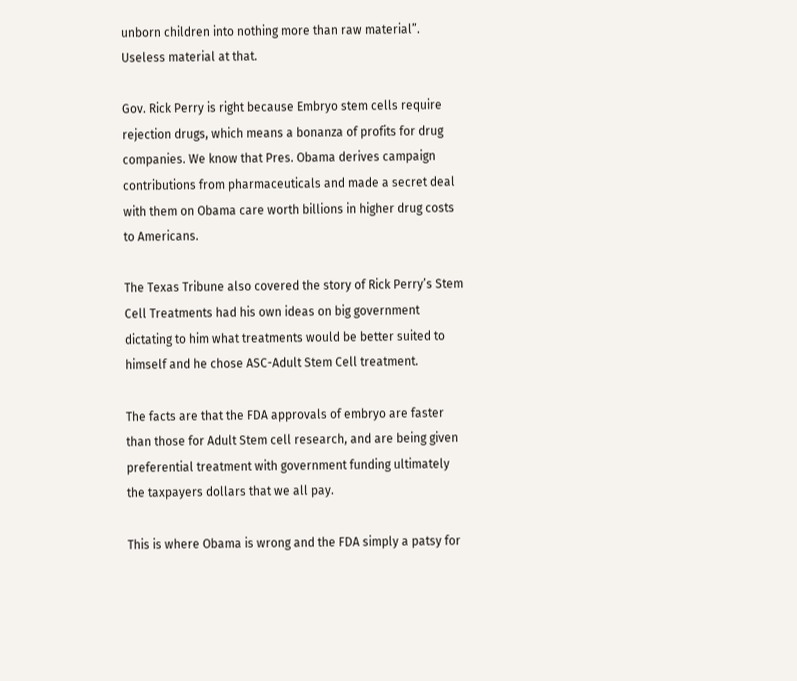unborn children into nothing more than raw material”. Useless material at that.

Gov. Rick Perry is right because Embryo stem cells require rejection drugs, which means a bonanza of profits for drug companies. We know that Pres. Obama derives campaign contributions from pharmaceuticals and made a secret deal with them on Obama care worth billions in higher drug costs to Americans.

The Texas Tribune also covered the story of Rick Perry’s Stem Cell Treatments had his own ideas on big government dictating to him what treatments would be better suited to himself and he chose ASC-Adult Stem Cell treatment.

The facts are that the FDA approvals of embryo are faster than those for Adult Stem cell research, and are being given preferential treatment with government funding ultimately the taxpayers dollars that we all pay.

This is where Obama is wrong and the FDA simply a patsy for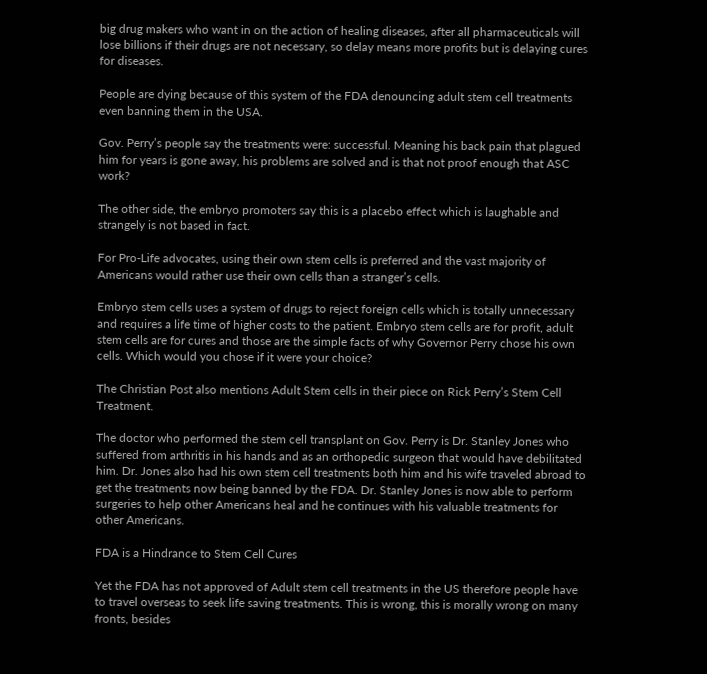big drug makers who want in on the action of healing diseases, after all pharmaceuticals will lose billions if their drugs are not necessary, so delay means more profits but is delaying cures for diseases.

People are dying because of this system of the FDA denouncing adult stem cell treatments even banning them in the USA.

Gov. Perry’s people say the treatments were: successful. Meaning his back pain that plagued him for years is gone away, his problems are solved and is that not proof enough that ASC work?

The other side, the embryo promoters say this is a placebo effect which is laughable and strangely is not based in fact.

For Pro-Life advocates, using their own stem cells is preferred and the vast majority of Americans would rather use their own cells than a stranger’s cells.

Embryo stem cells uses a system of drugs to reject foreign cells which is totally unnecessary and requires a life time of higher costs to the patient. Embryo stem cells are for profit, adult stem cells are for cures and those are the simple facts of why Governor Perry chose his own cells. Which would you chose if it were your choice?

The Christian Post also mentions Adult Stem cells in their piece on Rick Perry’s Stem Cell Treatment.

The doctor who performed the stem cell transplant on Gov. Perry is Dr. Stanley Jones who suffered from arthritis in his hands and as an orthopedic surgeon that would have debilitated him. Dr. Jones also had his own stem cell treatments both him and his wife traveled abroad to get the treatments now being banned by the FDA. Dr. Stanley Jones is now able to perform surgeries to help other Americans heal and he continues with his valuable treatments for other Americans.

FDA is a Hindrance to Stem Cell Cures

Yet the FDA has not approved of Adult stem cell treatments in the US therefore people have to travel overseas to seek life saving treatments. This is wrong, this is morally wrong on many fronts, besides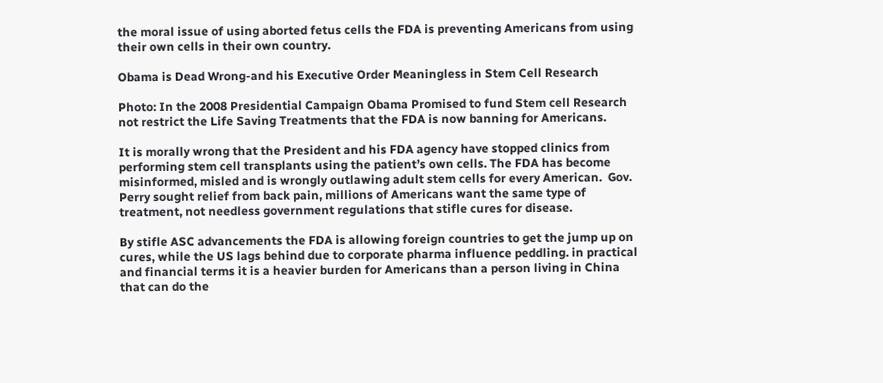the moral issue of using aborted fetus cells the FDA is preventing Americans from using their own cells in their own country.

Obama is Dead Wrong-and his Executive Order Meaningless in Stem Cell Research

Photo: In the 2008 Presidential Campaign Obama Promised to fund Stem cell Research not restrict the Life Saving Treatments that the FDA is now banning for Americans.

It is morally wrong that the President and his FDA agency have stopped clinics from performing stem cell transplants using the patient’s own cells. The FDA has become misinformed, misled and is wrongly outlawing adult stem cells for every American.  Gov. Perry sought relief from back pain, millions of Americans want the same type of treatment, not needless government regulations that stifle cures for disease.

By stifle ASC advancements the FDA is allowing foreign countries to get the jump up on cures, while the US lags behind due to corporate pharma influence peddling. in practical and financial terms it is a heavier burden for Americans than a person living in China that can do the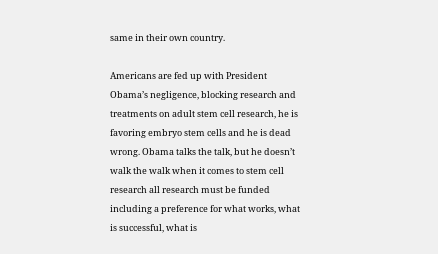same in their own country.

Americans are fed up with President Obama’s negligence, blocking research and treatments on adult stem cell research, he is favoring embryo stem cells and he is dead wrong. Obama talks the talk, but he doesn’t walk the walk when it comes to stem cell research all research must be funded including a preference for what works, what is successful, what is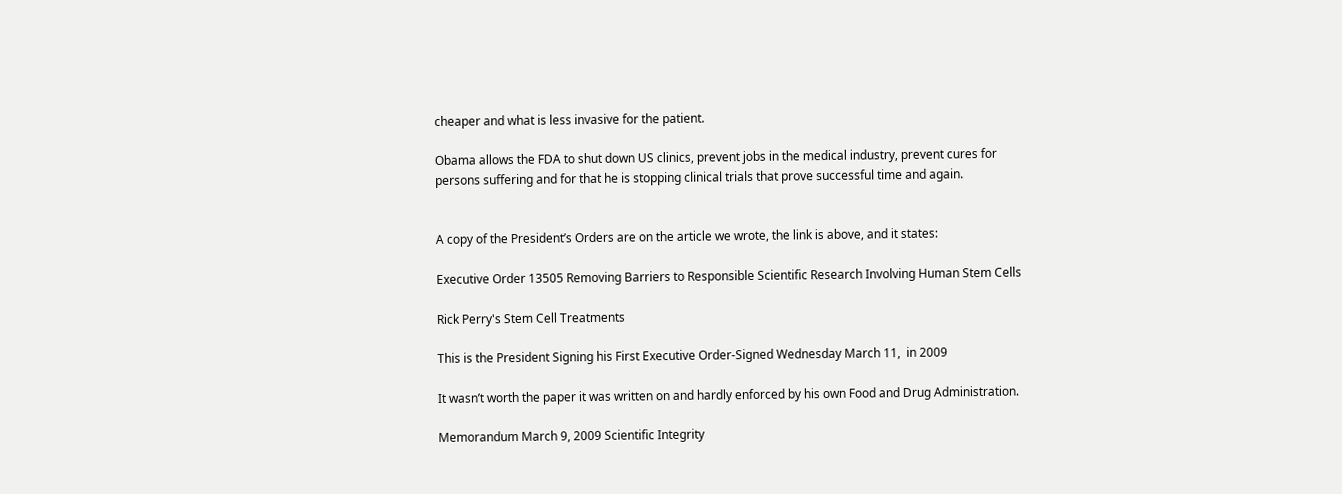cheaper and what is less invasive for the patient.

Obama allows the FDA to shut down US clinics, prevent jobs in the medical industry, prevent cures for persons suffering and for that he is stopping clinical trials that prove successful time and again.


A copy of the President’s Orders are on the article we wrote, the link is above, and it states:

Executive Order 13505 Removing Barriers to Responsible Scientific Research Involving Human Stem Cells

Rick Perry's Stem Cell Treatments

This is the President Signing his First Executive Order-Signed Wednesday March 11,  in 2009

It wasn’t worth the paper it was written on and hardly enforced by his own Food and Drug Administration.

Memorandum March 9, 2009 Scientific Integrity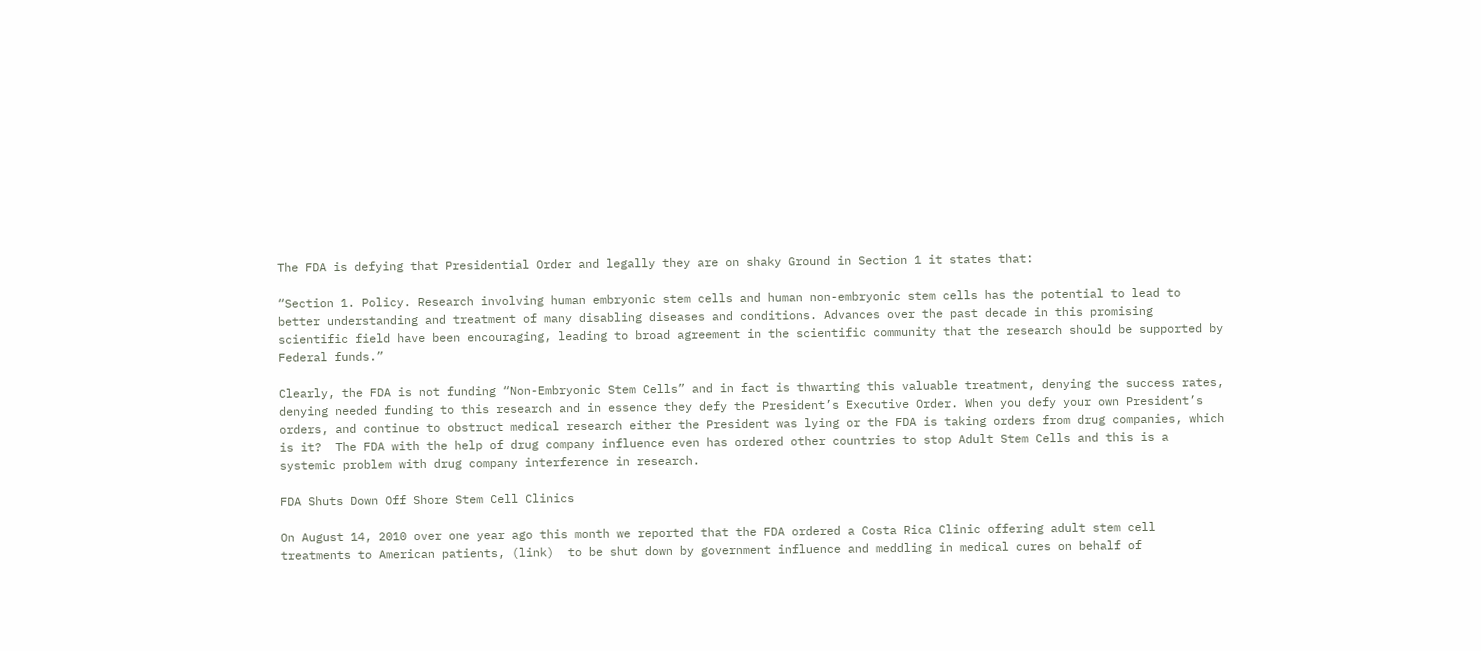The FDA is defying that Presidential Order and legally they are on shaky Ground in Section 1 it states that:

“Section 1. Policy. Research involving human embryonic stem cells and human non-embryonic stem cells has the potential to lead to better understanding and treatment of many disabling diseases and conditions. Advances over the past decade in this promising scientific field have been encouraging, leading to broad agreement in the scientific community that the research should be supported by Federal funds.”

Clearly, the FDA is not funding “Non-Embryonic Stem Cells” and in fact is thwarting this valuable treatment, denying the success rates, denying needed funding to this research and in essence they defy the President’s Executive Order. When you defy your own President’s orders, and continue to obstruct medical research either the President was lying or the FDA is taking orders from drug companies, which is it?  The FDA with the help of drug company influence even has ordered other countries to stop Adult Stem Cells and this is a systemic problem with drug company interference in research.

FDA Shuts Down Off Shore Stem Cell Clinics

On August 14, 2010 over one year ago this month we reported that the FDA ordered a Costa Rica Clinic offering adult stem cell treatments to American patients, (link)  to be shut down by government influence and meddling in medical cures on behalf of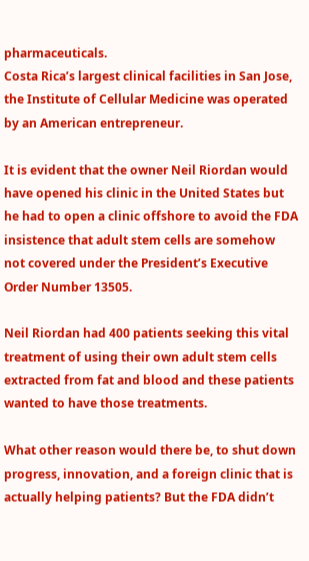pharmaceuticals.
Costa Rica’s largest clinical facilities in San Jose, the Institute of Cellular Medicine was operated by an American entrepreneur.

It is evident that the owner Neil Riordan would have opened his clinic in the United States but he had to open a clinic offshore to avoid the FDA insistence that adult stem cells are somehow not covered under the President’s Executive Order Number 13505.

Neil Riordan had 400 patients seeking this vital treatment of using their own adult stem cells extracted from fat and blood and these patients wanted to have those treatments.

What other reason would there be, to shut down progress, innovation, and a foreign clinic that is actually helping patients? But the FDA didn’t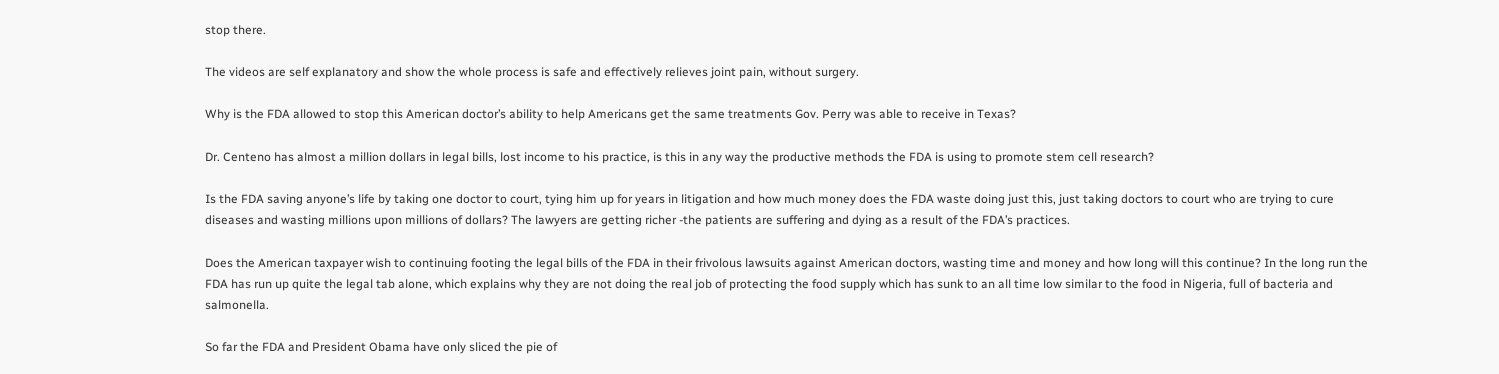stop there.

The videos are self explanatory and show the whole process is safe and effectively relieves joint pain, without surgery.

Why is the FDA allowed to stop this American doctor’s ability to help Americans get the same treatments Gov. Perry was able to receive in Texas?

Dr. Centeno has almost a million dollars in legal bills, lost income to his practice, is this in any way the productive methods the FDA is using to promote stem cell research?

Is the FDA saving anyone’s life by taking one doctor to court, tying him up for years in litigation and how much money does the FDA waste doing just this, just taking doctors to court who are trying to cure diseases and wasting millions upon millions of dollars? The lawyers are getting richer -the patients are suffering and dying as a result of the FDA’s practices.

Does the American taxpayer wish to continuing footing the legal bills of the FDA in their frivolous lawsuits against American doctors, wasting time and money and how long will this continue? In the long run the FDA has run up quite the legal tab alone, which explains why they are not doing the real job of protecting the food supply which has sunk to an all time low similar to the food in Nigeria, full of bacteria and salmonella.

So far the FDA and President Obama have only sliced the pie of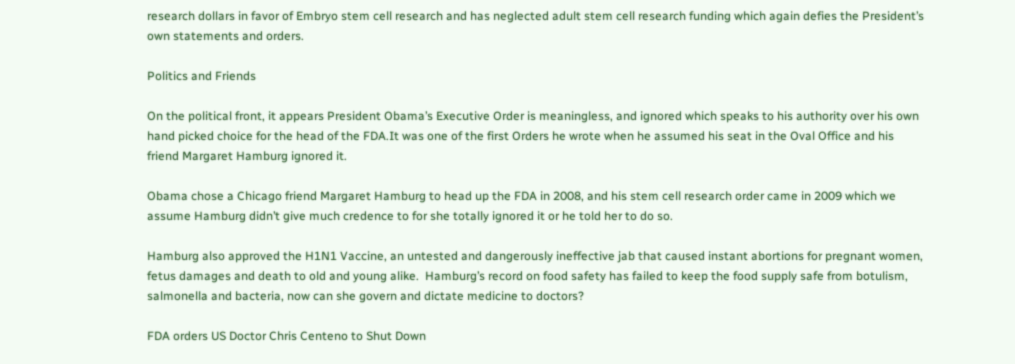research dollars in favor of Embryo stem cell research and has neglected adult stem cell research funding which again defies the President’s own statements and orders.

Politics and Friends

On the political front, it appears President Obama’s Executive Order is meaningless, and ignored which speaks to his authority over his own hand picked choice for the head of the FDA.It was one of the first Orders he wrote when he assumed his seat in the Oval Office and his friend Margaret Hamburg ignored it.

Obama chose a Chicago friend Margaret Hamburg to head up the FDA in 2008, and his stem cell research order came in 2009 which we assume Hamburg didn’t give much credence to for she totally ignored it or he told her to do so.

Hamburg also approved the H1N1 Vaccine, an untested and dangerously ineffective jab that caused instant abortions for pregnant women, fetus damages and death to old and young alike.  Hamburg’s record on food safety has failed to keep the food supply safe from botulism, salmonella and bacteria, now can she govern and dictate medicine to doctors?

FDA orders US Doctor Chris Centeno to Shut Down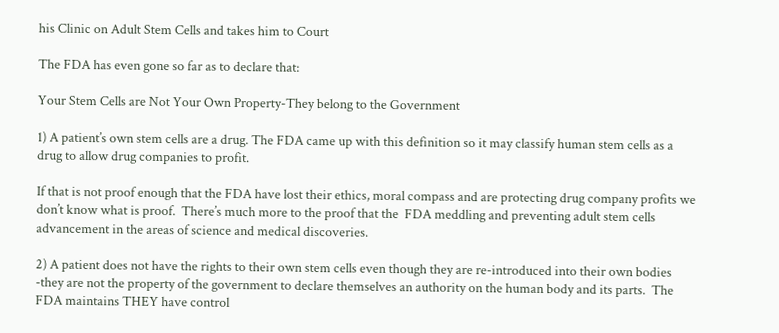his Clinic on Adult Stem Cells and takes him to Court

The FDA has even gone so far as to declare that:

Your Stem Cells are Not Your Own Property-They belong to the Government

1) A patient’s own stem cells are a drug. The FDA came up with this definition so it may classify human stem cells as a drug to allow drug companies to profit.

If that is not proof enough that the FDA have lost their ethics, moral compass and are protecting drug company profits we don’t know what is proof.  There’s much more to the proof that the  FDA meddling and preventing adult stem cells advancement in the areas of science and medical discoveries.

2) A patient does not have the rights to their own stem cells even though they are re-introduced into their own bodies -they are not the property of the government to declare themselves an authority on the human body and its parts.  The FDA maintains THEY have control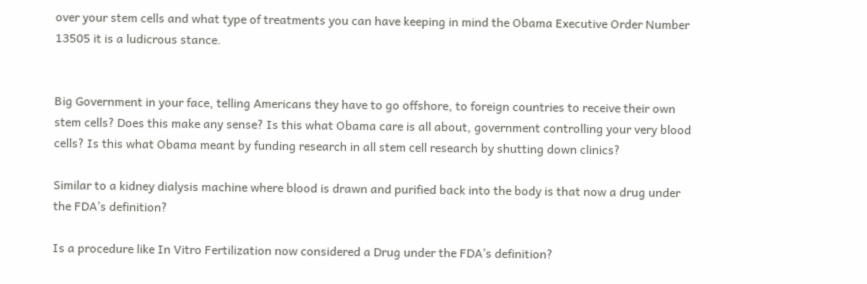over your stem cells and what type of treatments you can have keeping in mind the Obama Executive Order Number 13505 it is a ludicrous stance.


Big Government in your face, telling Americans they have to go offshore, to foreign countries to receive their own stem cells? Does this make any sense? Is this what Obama care is all about, government controlling your very blood cells? Is this what Obama meant by funding research in all stem cell research by shutting down clinics?

Similar to a kidney dialysis machine where blood is drawn and purified back into the body is that now a drug under the FDA’s definition?

Is a procedure like In Vitro Fertilization now considered a Drug under the FDA’s definition?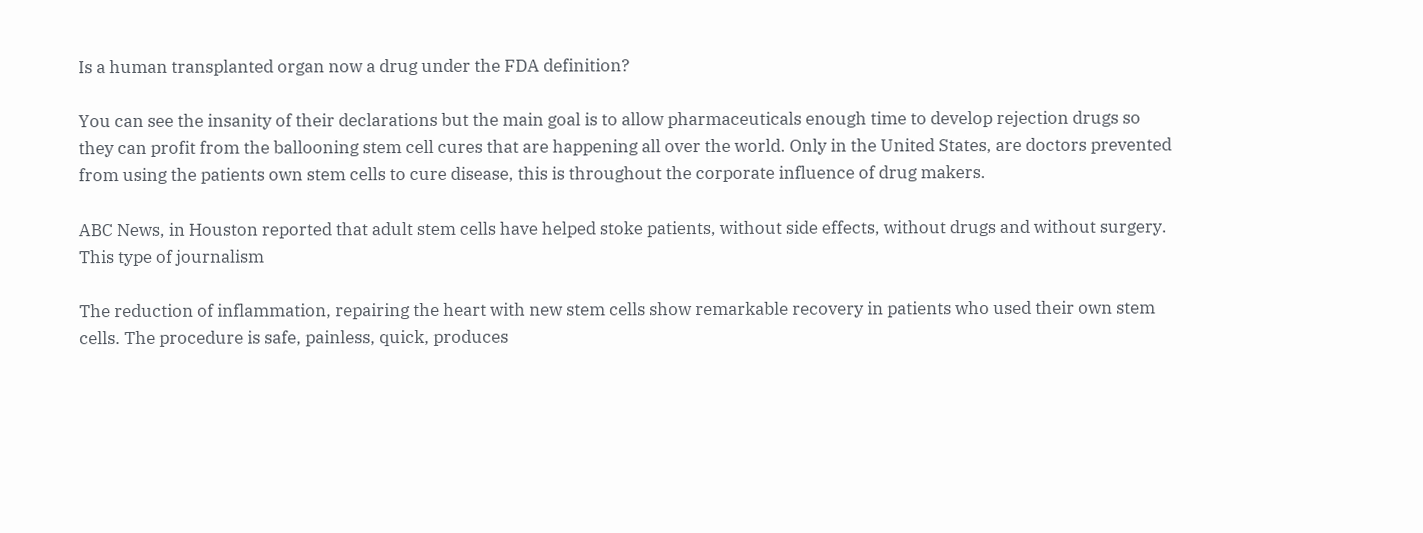Is a human transplanted organ now a drug under the FDA definition?

You can see the insanity of their declarations but the main goal is to allow pharmaceuticals enough time to develop rejection drugs so they can profit from the ballooning stem cell cures that are happening all over the world. Only in the United States, are doctors prevented from using the patients own stem cells to cure disease, this is throughout the corporate influence of drug makers.

ABC News, in Houston reported that adult stem cells have helped stoke patients, without side effects, without drugs and without surgery. This type of journalism

The reduction of inflammation, repairing the heart with new stem cells show remarkable recovery in patients who used their own stem cells. The procedure is safe, painless, quick, produces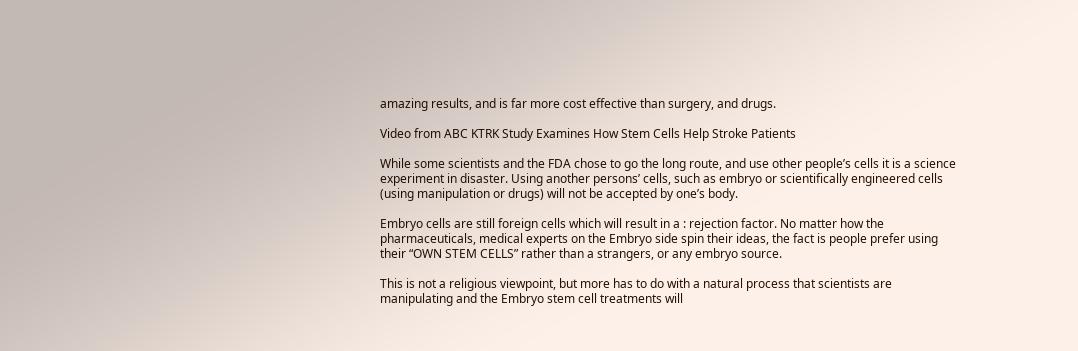amazing results, and is far more cost effective than surgery, and drugs.

Video from ABC KTRK Study Examines How Stem Cells Help Stroke Patients

While some scientists and the FDA chose to go the long route, and use other people’s cells it is a science experiment in disaster. Using another persons’ cells, such as embryo or scientifically engineered cells (using manipulation or drugs) will not be accepted by one’s body.

Embryo cells are still foreign cells which will result in a : rejection factor. No matter how the pharmaceuticals, medical experts on the Embryo side spin their ideas, the fact is people prefer using their “OWN STEM CELLS” rather than a strangers, or any embryo source.

This is not a religious viewpoint, but more has to do with a natural process that scientists are manipulating and the Embryo stem cell treatments will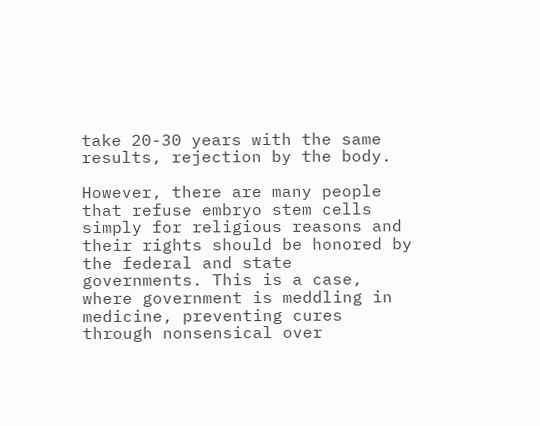take 20-30 years with the same results, rejection by the body.

However, there are many people that refuse embryo stem cells simply for religious reasons and their rights should be honored by the federal and state governments. This is a case, where government is meddling in medicine, preventing cures through nonsensical over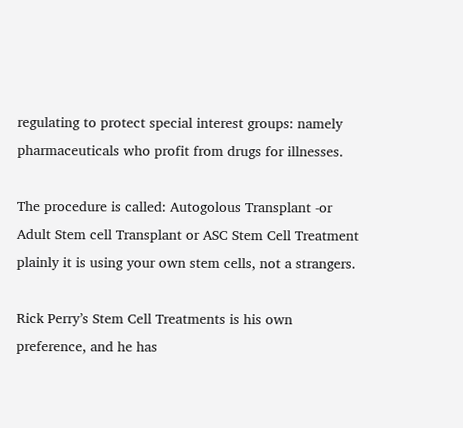regulating to protect special interest groups: namely pharmaceuticals who profit from drugs for illnesses.

The procedure is called: Autogolous Transplant -or Adult Stem cell Transplant or ASC Stem Cell Treatment plainly it is using your own stem cells, not a strangers.

Rick Perry’s Stem Cell Treatments is his own preference, and he has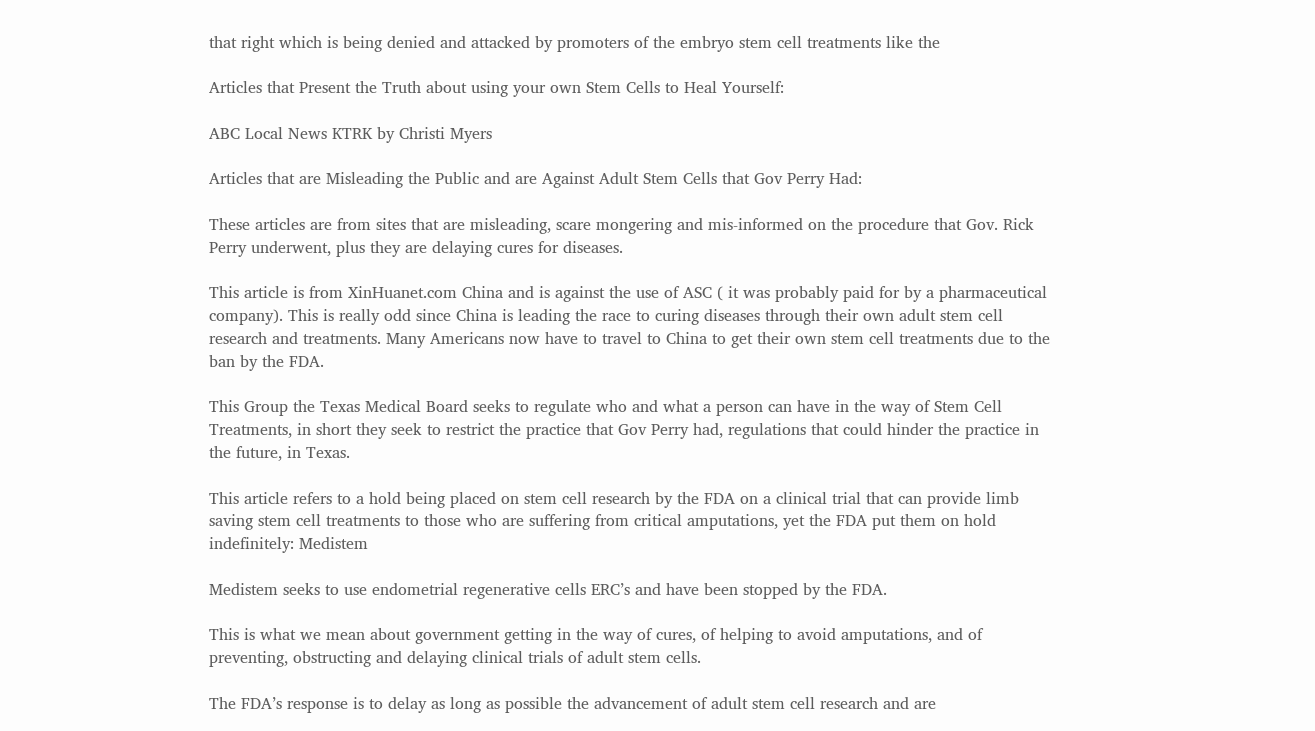that right which is being denied and attacked by promoters of the embryo stem cell treatments like the

Articles that Present the Truth about using your own Stem Cells to Heal Yourself:

ABC Local News KTRK by Christi Myers

Articles that are Misleading the Public and are Against Adult Stem Cells that Gov Perry Had:

These articles are from sites that are misleading, scare mongering and mis-informed on the procedure that Gov. Rick Perry underwent, plus they are delaying cures for diseases.

This article is from XinHuanet.com China and is against the use of ASC ( it was probably paid for by a pharmaceutical company). This is really odd since China is leading the race to curing diseases through their own adult stem cell research and treatments. Many Americans now have to travel to China to get their own stem cell treatments due to the ban by the FDA.

This Group the Texas Medical Board seeks to regulate who and what a person can have in the way of Stem Cell Treatments, in short they seek to restrict the practice that Gov Perry had, regulations that could hinder the practice in the future, in Texas.

This article refers to a hold being placed on stem cell research by the FDA on a clinical trial that can provide limb saving stem cell treatments to those who are suffering from critical amputations, yet the FDA put them on hold indefinitely: Medistem

Medistem seeks to use endometrial regenerative cells ERC’s and have been stopped by the FDA.

This is what we mean about government getting in the way of cures, of helping to avoid amputations, and of preventing, obstructing and delaying clinical trials of adult stem cells.

The FDA’s response is to delay as long as possible the advancement of adult stem cell research and are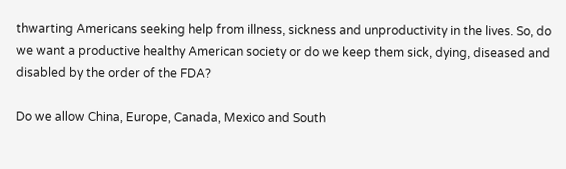thwarting Americans seeking help from illness, sickness and unproductivity in the lives. So, do we want a productive healthy American society or do we keep them sick, dying, diseased and disabled by the order of the FDA?

Do we allow China, Europe, Canada, Mexico and South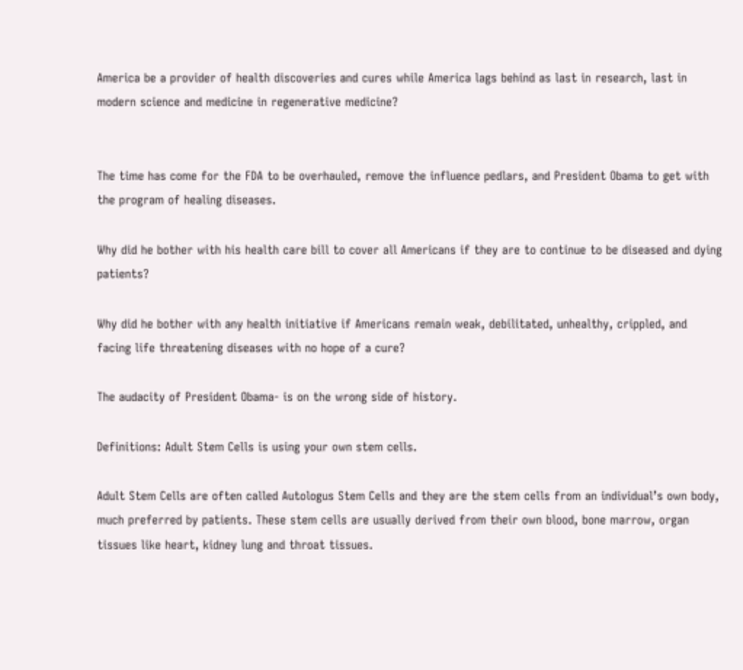America be a provider of health discoveries and cures while America lags behind as last in research, last in modern science and medicine in regenerative medicine?


The time has come for the FDA to be overhauled, remove the influence pedlars, and President Obama to get with the program of healing diseases.

Why did he bother with his health care bill to cover all Americans if they are to continue to be diseased and dying patients?

Why did he bother with any health initiative if Americans remain weak, debilitated, unhealthy, crippled, and facing life threatening diseases with no hope of a cure?

The audacity of President Obama- is on the wrong side of history.

Definitions: Adult Stem Cells is using your own stem cells.

Adult Stem Cells are often called Autologus Stem Cells and they are the stem cells from an individual’s own body, much preferred by patients. These stem cells are usually derived from their own blood, bone marrow, organ tissues like heart, kidney lung and throat tissues.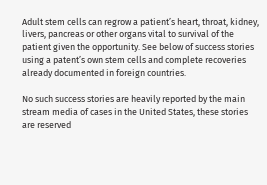Adult stem cells can regrow a patient’s heart, throat, kidney, livers, pancreas or other organs vital to survival of the patient given the opportunity. See below of success stories using a patent’s own stem cells and complete recoveries already documented in foreign countries.

No such success stories are heavily reported by the main stream media of cases in the United States, these stories are reserved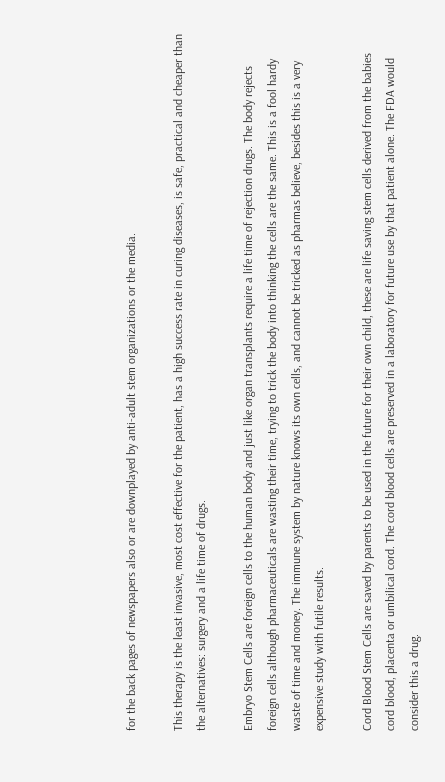for the back pages of newspapers also or are downplayed by anti-adult stem organizations or the media.

This therapy is the least invasive, most cost effective for the patient, has a high success rate in curing diseases, is safe, practical and cheaper than the alternatives: surgery and a life time of drugs.

Embryo Stem Cells are foreign cells to the human body and just like organ transplants require a life time of rejection drugs. The body rejects foreign cells although pharmaceuticals are wasting their time, trying to trick the body into thinking the cells are the same. This is a fool hardy waste of time and money. The immune system by nature knows its own cells, and cannot be tricked as pharmas believe, besides this is a very expensive study with futile results.

Cord Blood Stem Cells are saved by parents to be used in the future for their own child, these are life saving stem cells derived from the babies cord blood, placenta or umbilical cord. The cord blood cells are preserved in a laboratory for future use by that patient alone. The FDA would consider this a drug.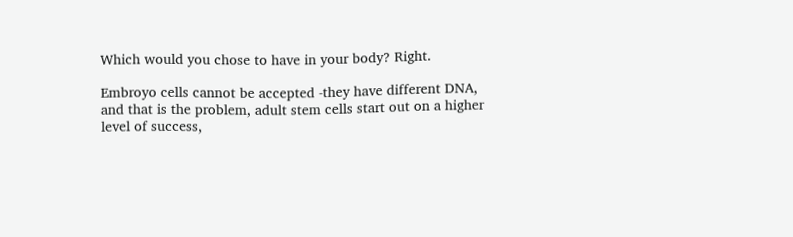Which would you chose to have in your body? Right.

Embroyo cells cannot be accepted -they have different DNA, and that is the problem, adult stem cells start out on a higher level of success,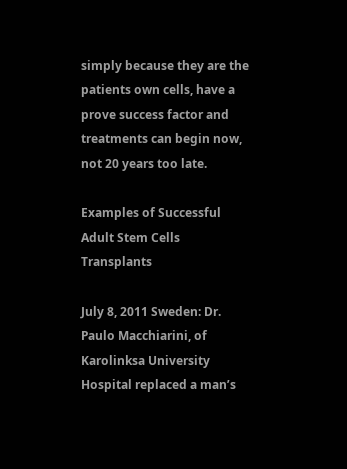simply because they are the patients own cells, have a prove success factor and treatments can begin now, not 20 years too late.

Examples of Successful Adult Stem Cells Transplants

July 8, 2011 Sweden: Dr. Paulo Macchiarini, of Karolinksa University Hospital replaced a man’s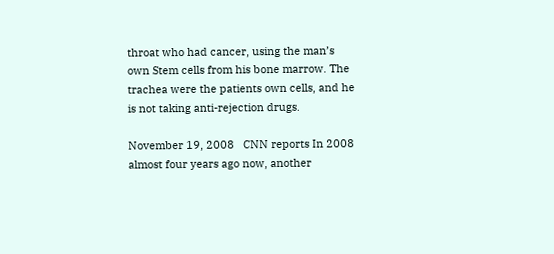throat who had cancer, using the man’s own Stem cells from his bone marrow. The trachea were the patients own cells, and he is not taking anti-rejection drugs.

November 19, 2008   CNN reports In 2008 almost four years ago now, another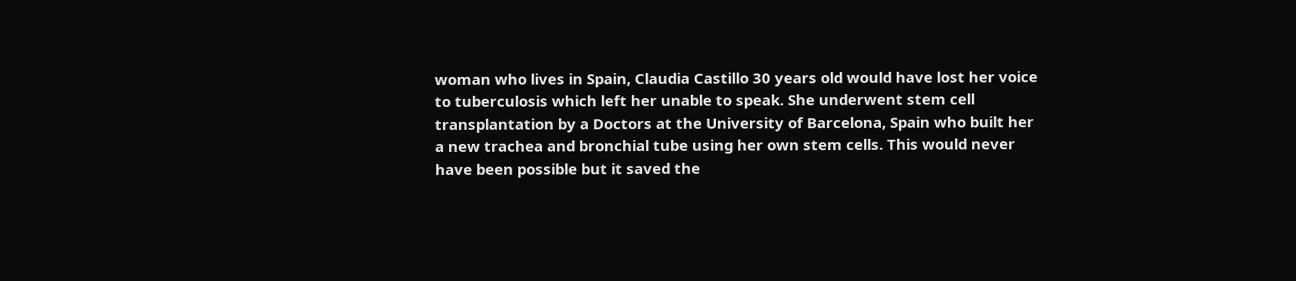woman who lives in Spain, Claudia Castillo 30 years old would have lost her voice to tuberculosis which left her unable to speak. She underwent stem cell transplantation by a Doctors at the University of Barcelona, Spain who built her a new trachea and bronchial tube using her own stem cells. This would never have been possible but it saved the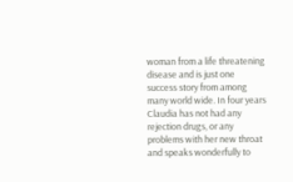woman from a life threatening disease and is just one success story from among many world wide. In four years Claudia has not had any rejection drugs, or any problems with her new throat and speaks wonderfully to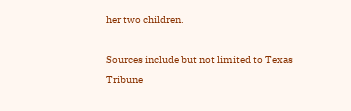her two children.

Sources include but not limited to Texas Tribune